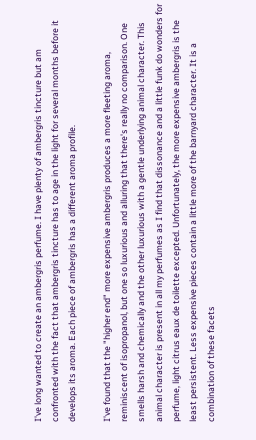I've long wanted to create an ambergris perfume. I have plenty of ambergris tincture but am confronted with the fact that ambergris tincture has to age in the light for several months before it develops its aroma. Each piece of ambergris has a different aroma profile.

I've found that the "higher end" more expensive ambergris produces a more fleeting aroma, reminiscent of isopropanol, but one so luxurious and alluring that there's really no comparison. One smells harsh and chemically and the other luxurious with a gentle underlying animal character. This animal character is present in all my perfumes as I find that dissonance and a little funk do wonders for perfume, light citrus eaux de toilette excepted. Unfortunately, the more expensive ambergris is the least persistent. Less expensive pieces contain a little more of the barnyard character. It is a combination of these facets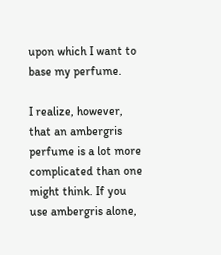upon which I want to base my perfume.

I realize, however, that an ambergris perfume is a lot more complicated than one might think. If you use ambergris alone,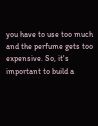you have to use too much and the perfume gets too expensive. So, it's important to build a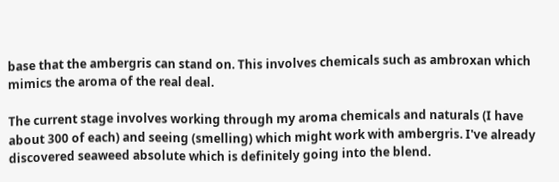base that the ambergris can stand on. This involves chemicals such as ambroxan which mimics the aroma of the real deal.

The current stage involves working through my aroma chemicals and naturals (I have about 300 of each) and seeing (smelling) which might work with ambergris. I've already discovered seaweed absolute which is definitely going into the blend.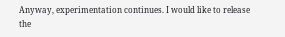Anyway, experimentation continues. I would like to release the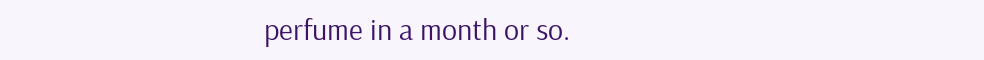perfume in a month or so.